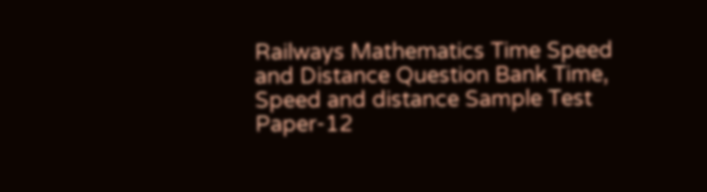Railways Mathematics Time Speed and Distance Question Bank Time, Speed and distance Sample Test Paper-12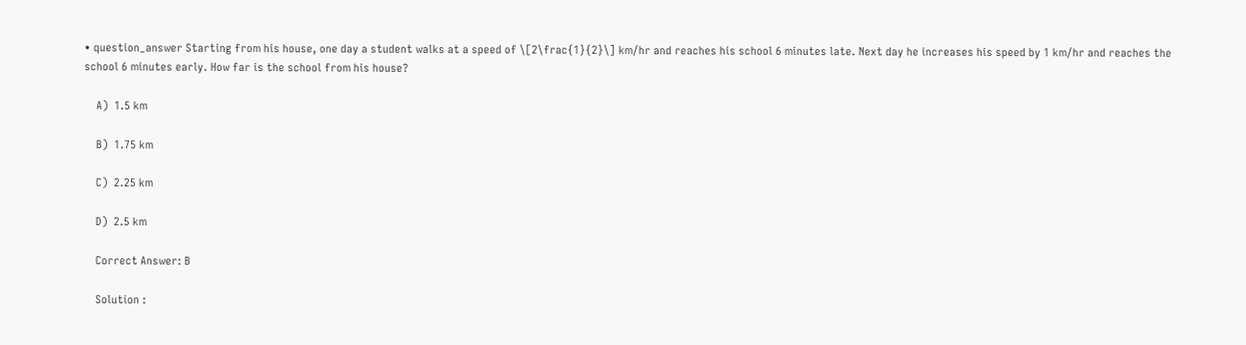• question_answer Starting from his house, one day a student walks at a speed of \[2\frac{1}{2}\] km/hr and reaches his school 6 minutes late. Next day he increases his speed by 1 km/hr and reaches the school 6 minutes early. How far is the school from his house?

    A)  1.5 km

    B)  1.75 km

    C)  2.25 km

    D)  2.5 km

    Correct Answer: B

    Solution :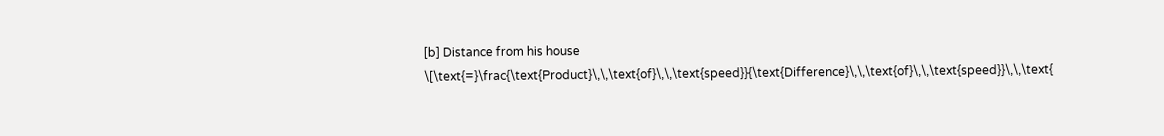[b] Distance from his house \[\text{=}\frac{\text{Product}\,\,\text{of}\,\,\text{speed}}{\text{Difference}\,\,\text{of}\,\,\text{speed}}\,\,\text{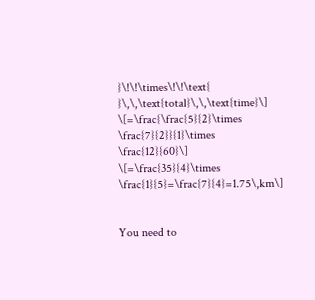}\!\!\times\!\!\text{ }\,\,\text{total}\,\,\text{time}\] \[=\frac{\frac{5}{2}\times \frac{7}{2}}{1}\times \frac{12}{60}\] \[=\frac{35}{4}\times \frac{1}{5}=\frac{7}{4}=1.75\,km\]


You need to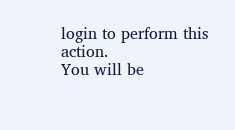login to perform this action.
You will be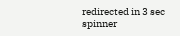redirected in 3 sec spinner